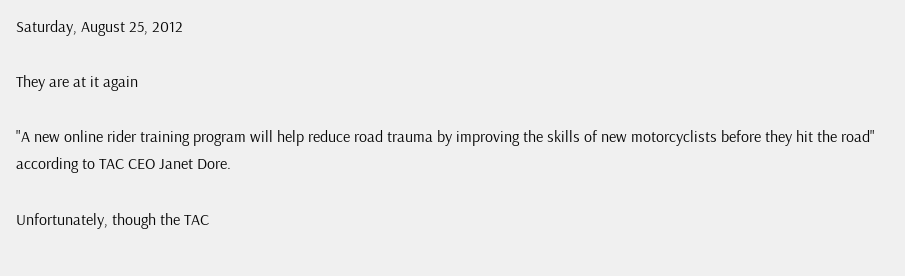Saturday, August 25, 2012

They are at it again

"A new online rider training program will help reduce road trauma by improving the skills of new motorcyclists before they hit the road" according to TAC CEO Janet Dore.

Unfortunately, though the TAC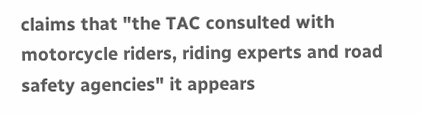claims that "the TAC consulted with motorcycle riders, riding experts and road safety agencies" it appears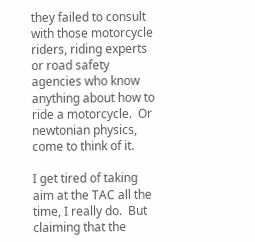they failed to consult with those motorcycle riders, riding experts or road safety agencies who know anything about how to ride a motorcycle.  Or newtonian physics, come to think of it.

I get tired of taking aim at the TAC all the time, I really do.  But claiming that the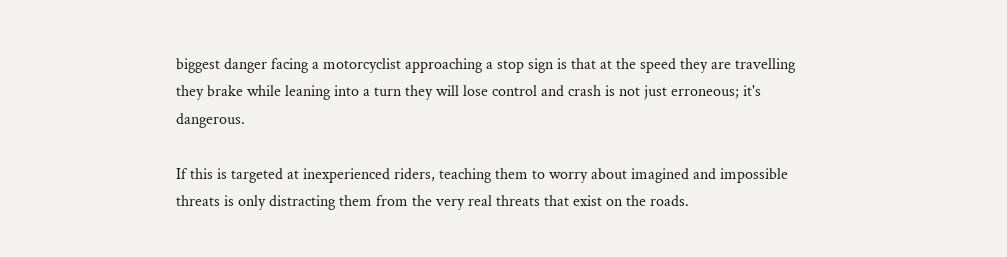biggest danger facing a motorcyclist approaching a stop sign is that at the speed they are travelling they brake while leaning into a turn they will lose control and crash is not just erroneous; it's dangerous.

If this is targeted at inexperienced riders, teaching them to worry about imagined and impossible threats is only distracting them from the very real threats that exist on the roads.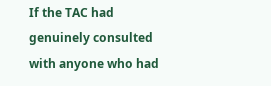If the TAC had genuinely consulted with anyone who had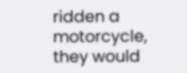ridden a motorcycle, they would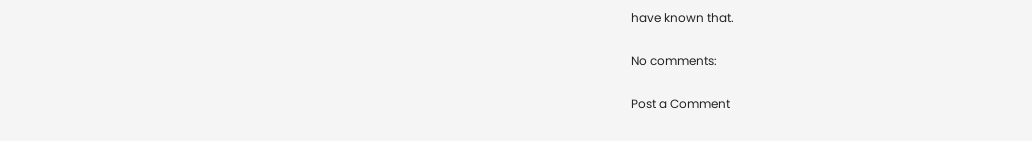have known that.

No comments:

Post a Comment